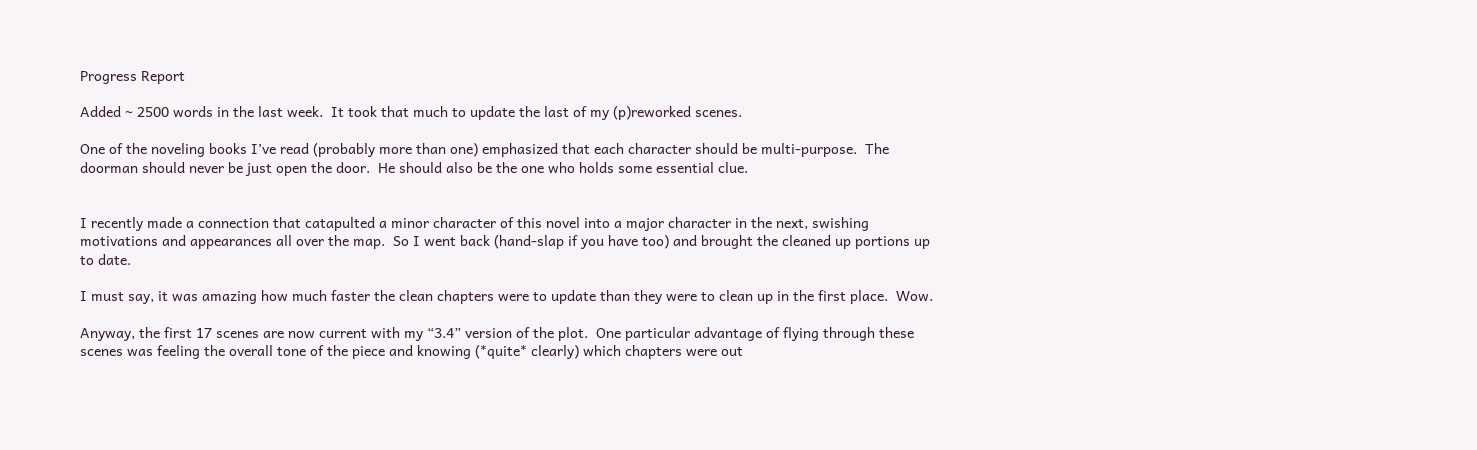Progress Report

Added ~ 2500 words in the last week.  It took that much to update the last of my (p)reworked scenes.

One of the noveling books I’ve read (probably more than one) emphasized that each character should be multi-purpose.  The doorman should never be just open the door.  He should also be the one who holds some essential clue.


I recently made a connection that catapulted a minor character of this novel into a major character in the next, swishing motivations and appearances all over the map.  So I went back (hand-slap if you have too) and brought the cleaned up portions up to date.

I must say, it was amazing how much faster the clean chapters were to update than they were to clean up in the first place.  Wow.

Anyway, the first 17 scenes are now current with my “3.4” version of the plot.  One particular advantage of flying through these scenes was feeling the overall tone of the piece and knowing (*quite* clearly) which chapters were out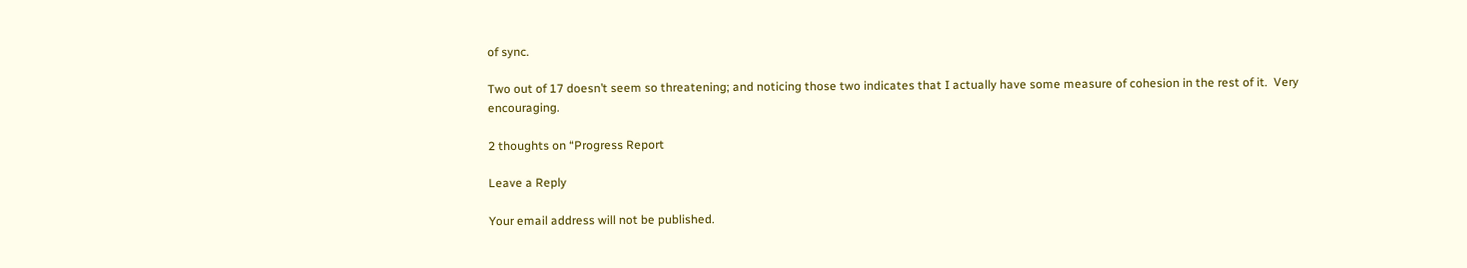of sync.

Two out of 17 doesn’t seem so threatening; and noticing those two indicates that I actually have some measure of cohesion in the rest of it.  Very encouraging.

2 thoughts on “Progress Report

Leave a Reply

Your email address will not be published.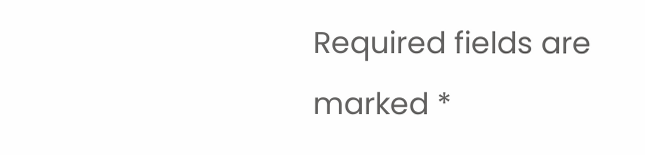Required fields are marked *